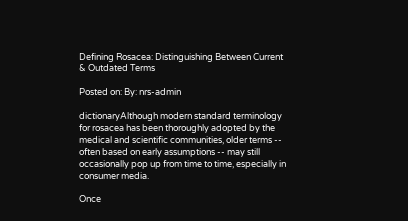Defining Rosacea: Distinguishing Between Current & Outdated Terms

Posted on: By: nrs-admin

dictionaryAlthough modern standard terminology for rosacea has been thoroughly adopted by the medical and scientific communities, older terms -- often based on early assumptions -- may still occasionally pop up from time to time, especially in consumer media.

Once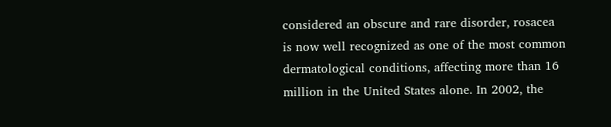considered an obscure and rare disorder, rosacea is now well recognized as one of the most common dermatological conditions, affecting more than 16 million in the United States alone. In 2002, the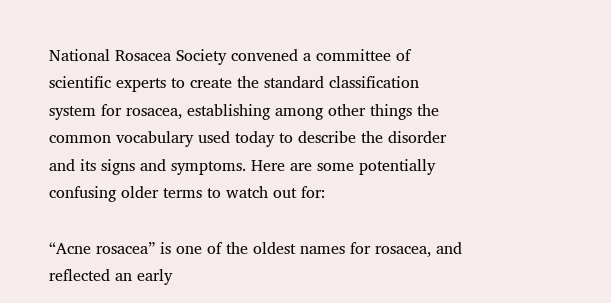National Rosacea Society convened a committee of scientific experts to create the standard classification system for rosacea, establishing among other things the common vocabulary used today to describe the disorder and its signs and symptoms. Here are some potentially confusing older terms to watch out for:

“Acne rosacea” is one of the oldest names for rosacea, and reflected an early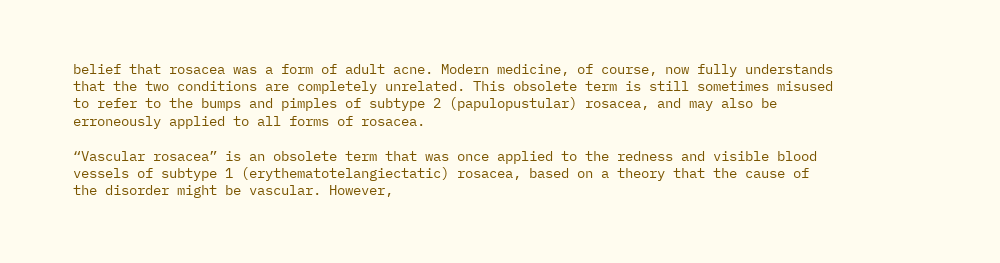belief that rosacea was a form of adult acne. Modern medicine, of course, now fully understands that the two conditions are completely unrelated. This obsolete term is still sometimes misused to refer to the bumps and pimples of subtype 2 (papulopustular) rosacea, and may also be erroneously applied to all forms of rosacea.

“Vascular rosacea” is an obsolete term that was once applied to the redness and visible blood vessels of subtype 1 (erythematotelangiectatic) rosacea, based on a theory that the cause of the disorder might be vascular. However,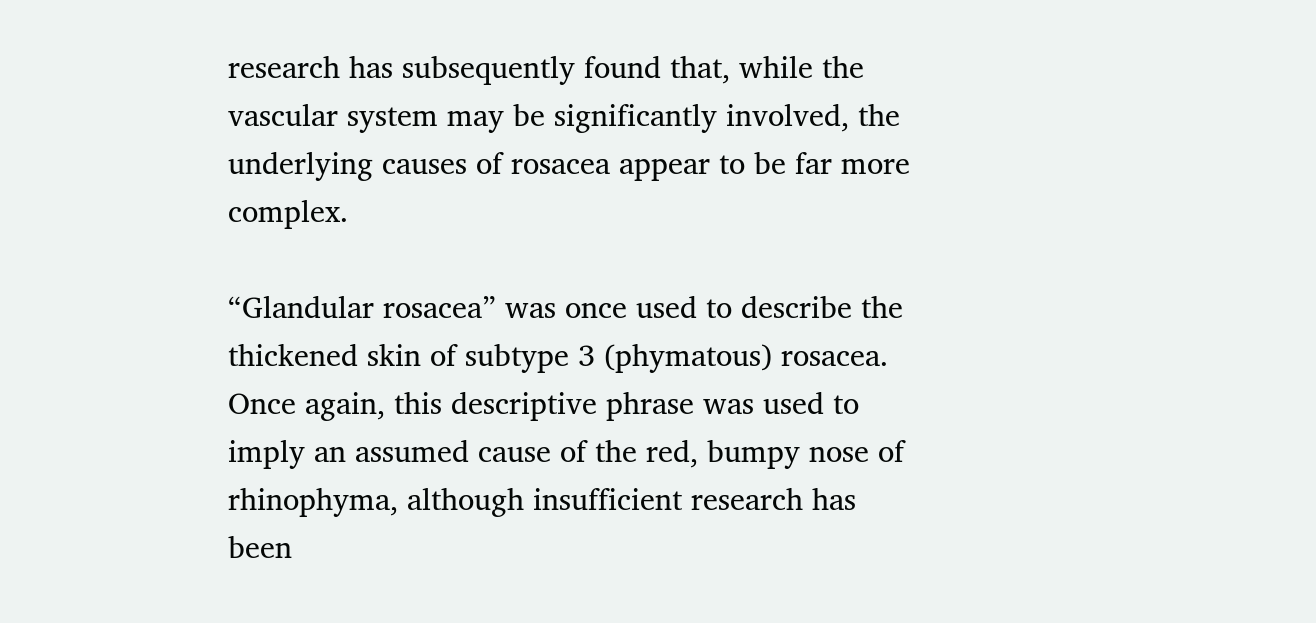research has subsequently found that, while the vascular system may be significantly involved, the underlying causes of rosacea appear to be far more complex.

“Glandular rosacea” was once used to describe the thickened skin of subtype 3 (phymatous) rosacea. Once again, this descriptive phrase was used to imply an assumed cause of the red, bumpy nose of rhinophyma, although insufficient research has been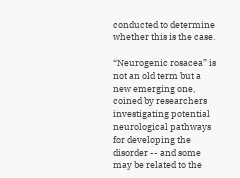conducted to determine whether this is the case.

“Neurogenic rosacea” is not an old term but a new emerging one, coined by researchers investigating potential neurological pathways for developing the disorder -- and some may be related to the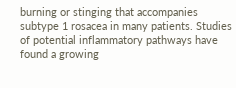burning or stinging that accompanies subtype 1 rosacea in many patients. Studies of potential inflammatory pathways have found a growing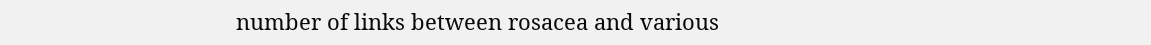number of links between rosacea and various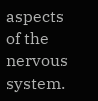aspects of the nervous system.